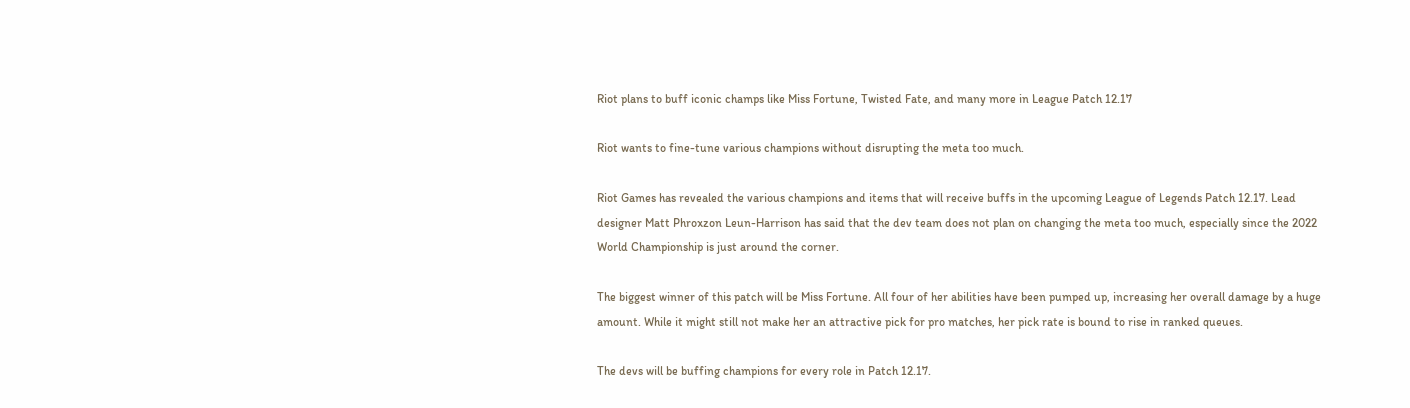Riot plans to buff iconic champs like Miss Fortune, Twisted Fate, and many more in League Patch 12.17

Riot wants to fine-tune various champions without disrupting the meta too much.

Riot Games has revealed the various champions and items that will receive buffs in the upcoming League of Legends Patch 12.17. Lead designer Matt Phroxzon Leun-Harrison has said that the dev team does not plan on changing the meta too much, especially since the 2022 World Championship is just around the corner.

The biggest winner of this patch will be Miss Fortune. All four of her abilities have been pumped up, increasing her overall damage by a huge amount. While it might still not make her an attractive pick for pro matches, her pick rate is bound to rise in ranked queues.

The devs will be buffing champions for every role in Patch 12.17.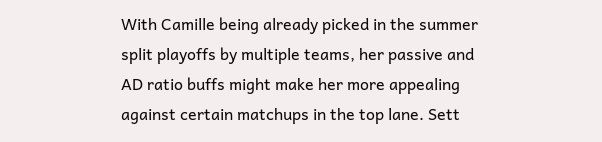With Camille being already picked in the summer split playoffs by multiple teams, her passive and AD ratio buffs might make her more appealing against certain matchups in the top lane. Sett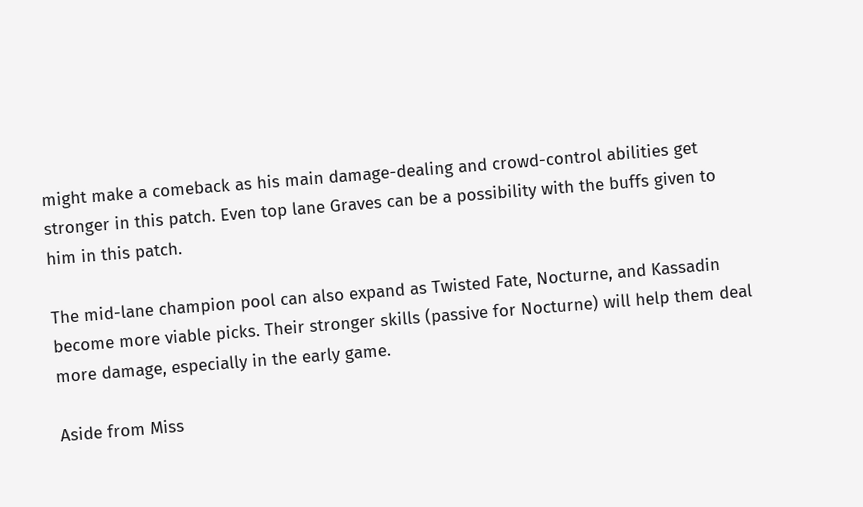might make a comeback as his main damage-dealing and crowd-control abilities get stronger in this patch. Even top lane Graves can be a possibility with the buffs given to him in this patch.

The mid-lane champion pool can also expand as Twisted Fate, Nocturne, and Kassadin become more viable picks. Their stronger skills (passive for Nocturne) will help them deal more damage, especially in the early game.

Aside from Miss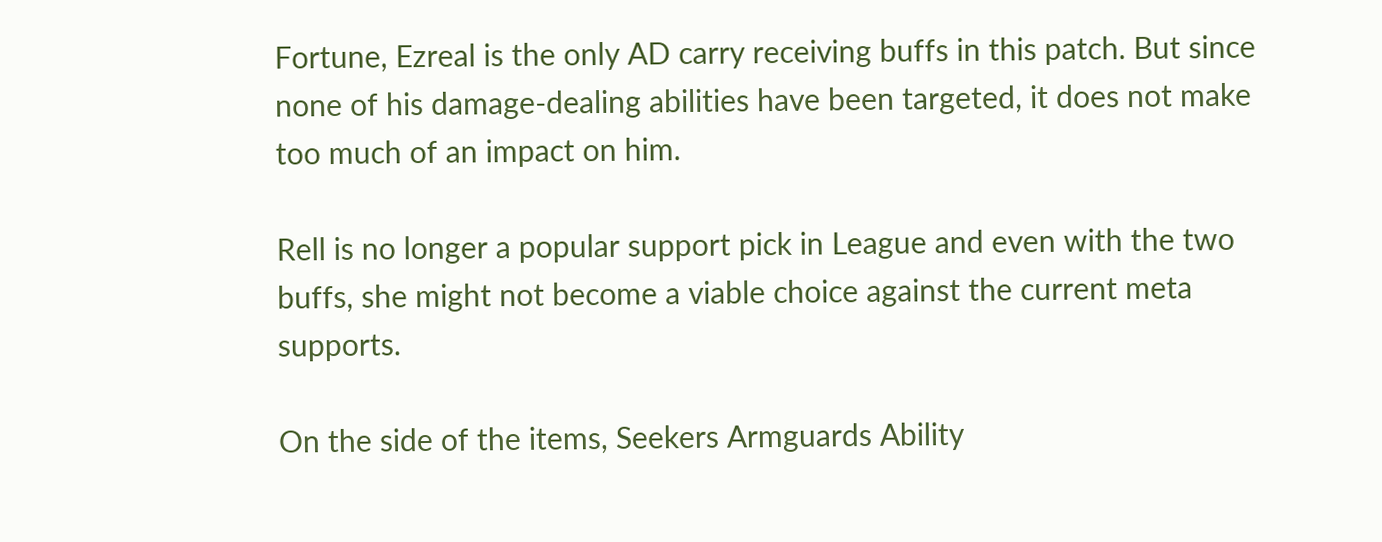Fortune, Ezreal is the only AD carry receiving buffs in this patch. But since none of his damage-dealing abilities have been targeted, it does not make too much of an impact on him.

Rell is no longer a popular support pick in League and even with the two buffs, she might not become a viable choice against the current meta supports.

On the side of the items, Seekers Armguards Ability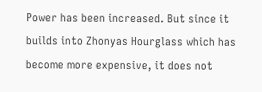Power has been increased. But since it builds into Zhonyas Hourglass which has become more expensive, it does not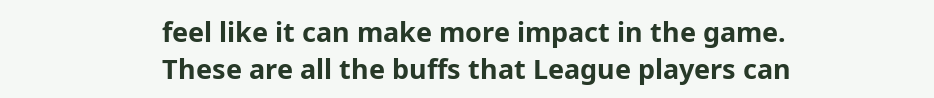feel like it can make more impact in the game.
These are all the buffs that League players can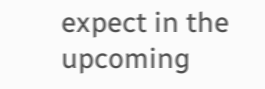expect in the upcoming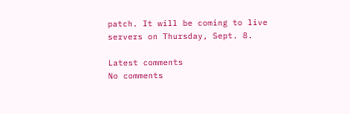patch. It will be coming to live servers on Thursday, Sept. 8.

Latest comments
No comments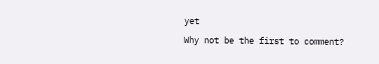yet
Why not be the first to comment?